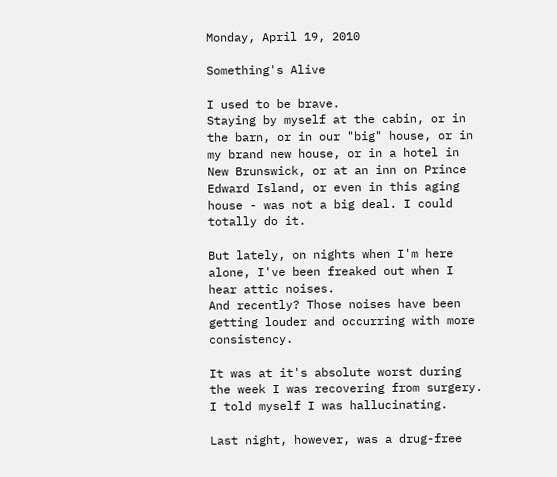Monday, April 19, 2010

Something's Alive

I used to be brave.
Staying by myself at the cabin, or in the barn, or in our "big" house, or in my brand new house, or in a hotel in New Brunswick, or at an inn on Prince Edward Island, or even in this aging house - was not a big deal. I could totally do it.

But lately, on nights when I'm here alone, I've been freaked out when I hear attic noises.
And recently? Those noises have been getting louder and occurring with more consistency.

It was at it's absolute worst during the week I was recovering from surgery. I told myself I was hallucinating.

Last night, however, was a drug-free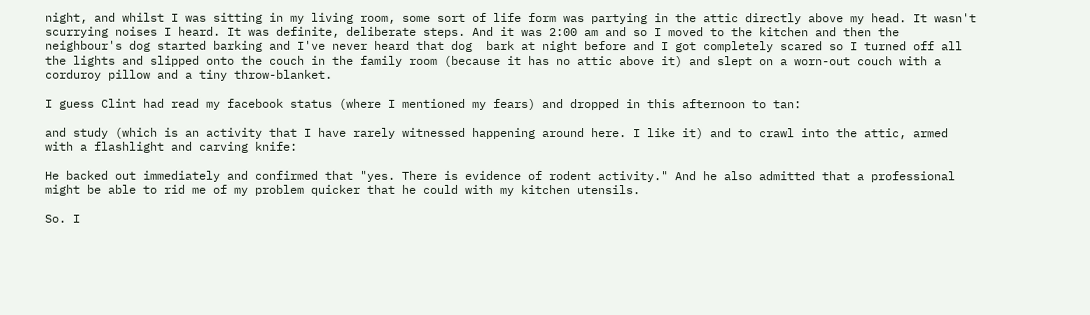night, and whilst I was sitting in my living room, some sort of life form was partying in the attic directly above my head. It wasn't scurrying noises I heard. It was definite, deliberate steps. And it was 2:00 am and so I moved to the kitchen and then the neighbour's dog started barking and I've never heard that dog  bark at night before and I got completely scared so I turned off all the lights and slipped onto the couch in the family room (because it has no attic above it) and slept on a worn-out couch with a corduroy pillow and a tiny throw-blanket.

I guess Clint had read my facebook status (where I mentioned my fears) and dropped in this afternoon to tan:

and study (which is an activity that I have rarely witnessed happening around here. I like it) and to crawl into the attic, armed with a flashlight and carving knife:

He backed out immediately and confirmed that "yes. There is evidence of rodent activity." And he also admitted that a professional might be able to rid me of my problem quicker that he could with my kitchen utensils.

So. I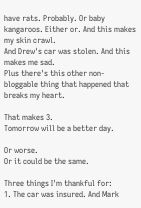have rats. Probably. Or baby kangaroos. Either or. And this makes my skin crawl.
And Drew's car was stolen. And this makes me sad.
Plus there's this other non-bloggable thing that happened that breaks my heart.

That makes 3.
Tomorrow will be a better day.

Or worse.
Or it could be the same.

Three things I'm thankful for:
1. The car was insured. And Mark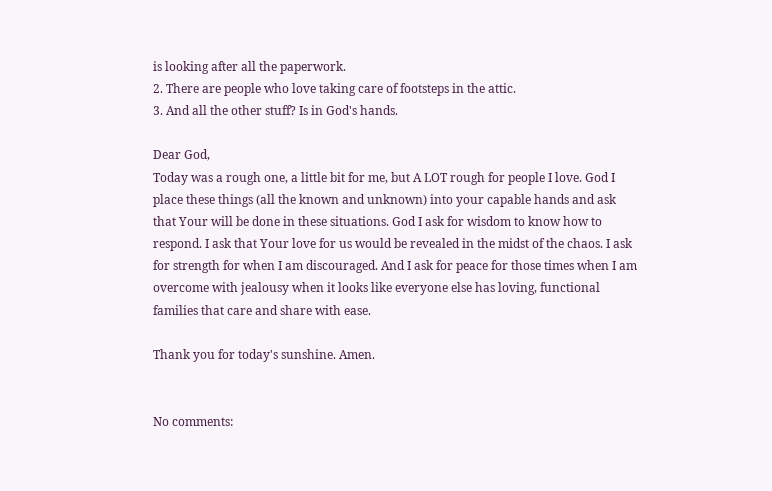is looking after all the paperwork.
2. There are people who love taking care of footsteps in the attic.
3. And all the other stuff? Is in God's hands.

Dear God,
Today was a rough one, a little bit for me, but A LOT rough for people I love. God I place these things (all the known and unknown) into your capable hands and ask that Your will be done in these situations. God I ask for wisdom to know how to respond. I ask that Your love for us would be revealed in the midst of the chaos. I ask for strength for when I am discouraged. And I ask for peace for those times when I am overcome with jealousy when it looks like everyone else has loving, functional families that care and share with ease.

Thank you for today's sunshine. Amen.


No comments: